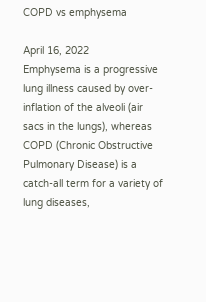COPD vs emphysema

April 16, 2022
Emphysema is a progressive lung illness caused by over-inflation of the alveoli (air sacs in the lungs), whereas COPD (Chronic Obstructive Pulmonary Disease) is a catch-all term for a variety of lung diseases,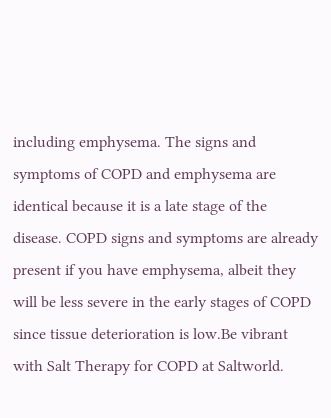including emphysema. The signs and symptoms of COPD and emphysema are identical because it is a late stage of the disease. COPD signs and symptoms are already present if you have emphysema, albeit they will be less severe in the early stages of COPD since tissue deterioration is low.Be vibrant with Salt Therapy for COPD at Saltworld.